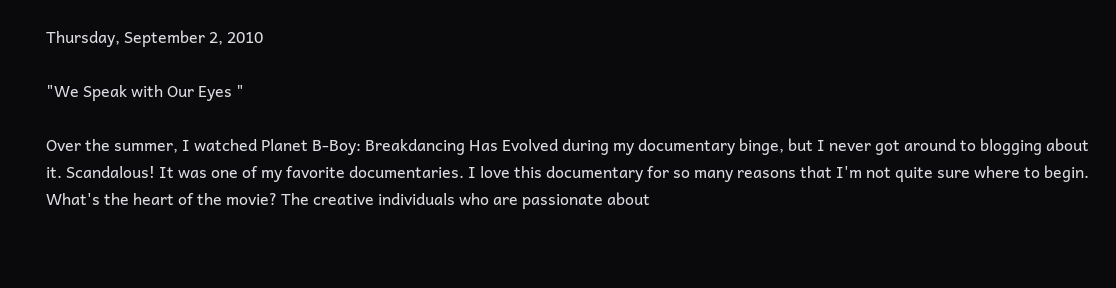Thursday, September 2, 2010

"We Speak with Our Eyes "

Over the summer, I watched Planet B-Boy: Breakdancing Has Evolved during my documentary binge, but I never got around to blogging about it. Scandalous! It was one of my favorite documentaries. I love this documentary for so many reasons that I'm not quite sure where to begin. What's the heart of the movie? The creative individuals who are passionate about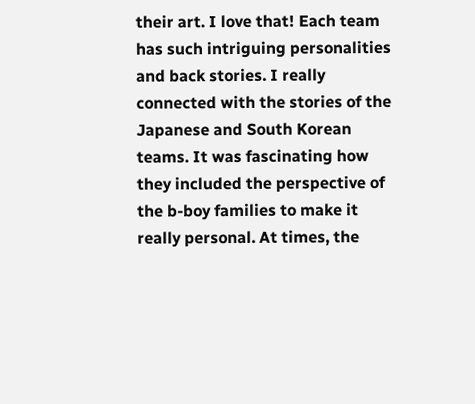their art. I love that! Each team has such intriguing personalities and back stories. I really connected with the stories of the Japanese and South Korean teams. It was fascinating how they included the perspective of the b-boy families to make it really personal. At times, the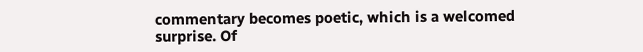commentary becomes poetic, which is a welcomed surprise. Of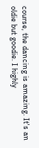course, the dancing is amazing. It's an oldie but goodie. I highly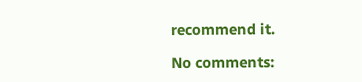recommend it.

No comments: